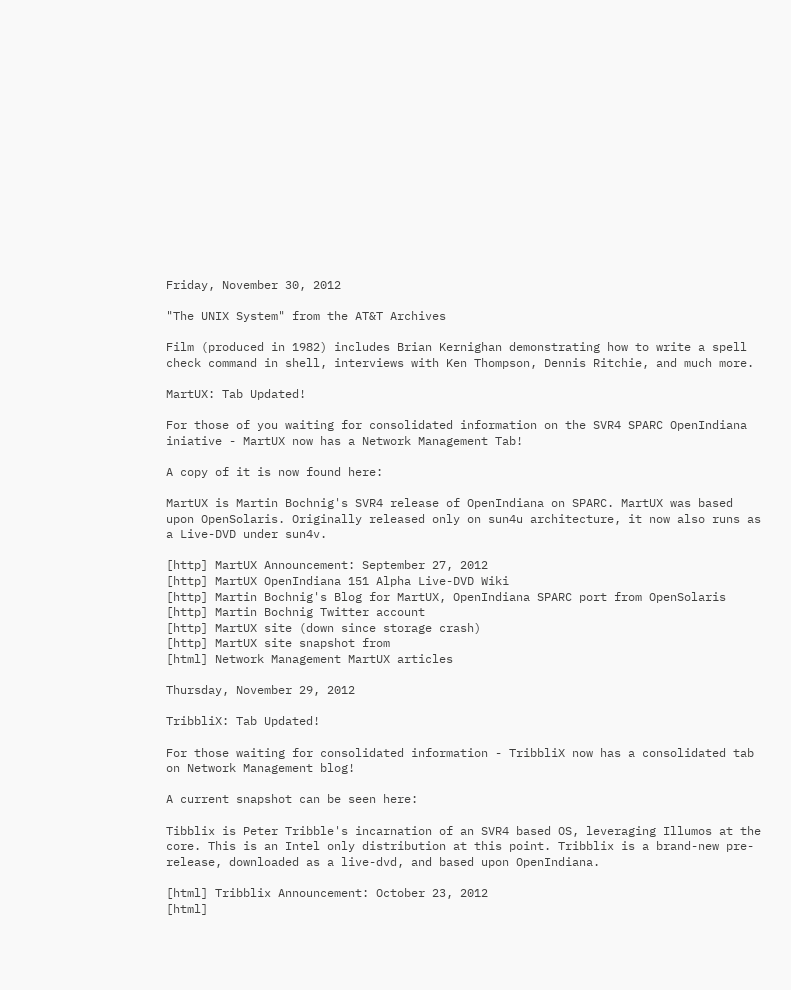Friday, November 30, 2012

"The UNIX System" from the AT&T Archives

Film (produced in 1982) includes Brian Kernighan demonstrating how to write a spell check command in shell, interviews with Ken Thompson, Dennis Ritchie, and much more.

MartUX: Tab Updated!

For those of you waiting for consolidated information on the SVR4 SPARC OpenIndiana iniative - MartUX now has a Network Management Tab!

A copy of it is now found here:

MartUX is Martin Bochnig's SVR4 release of OpenIndiana on SPARC. MartUX was based upon OpenSolaris. Originally released only on sun4u architecture, it now also runs as a Live-DVD under sun4v.

[http] MartUX Announcement: September 27, 2012
[http] MartUX OpenIndiana 151 Alpha Live-DVD Wiki
[http] Martin Bochnig's Blog for MartUX, OpenIndiana SPARC port from OpenSolaris
[http] Martin Bochnig Twitter account
[http] MartUX site (down since storage crash)
[http] MartUX site snapshot from
[html] Network Management MartUX articles

Thursday, November 29, 2012

TribbliX: Tab Updated!

For those waiting for consolidated information - TribbliX now has a consolidated tab on Network Management blog!

A current snapshot can be seen here:

Tibblix is Peter Tribble's incarnation of an SVR4 based OS, leveraging Illumos at the core. This is an Intel only distribution at this point. Tribblix is a brand-new pre-release, downloaded as a live-dvd, and based upon OpenIndiana.

[html] Tribblix Announcement: October 23, 2012
[html]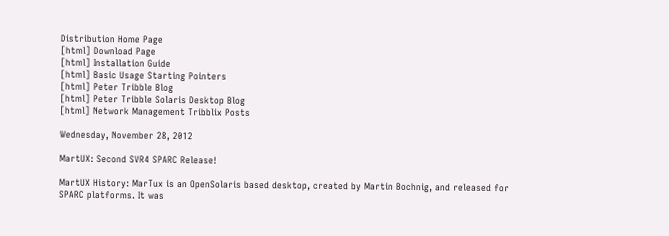Distribution Home Page
[html] Download Page
[html] Installation Guide
[html] Basic Usage Starting Pointers
[html] Peter Tribble Blog
[html] Peter Tribble Solaris Desktop Blog
[html] Network Management Tribblix Posts

Wednesday, November 28, 2012

MartUX: Second SVR4 SPARC Release!

MartUX History: MarTux is an OpenSolaris based desktop, created by Martin Bochnig, and released for SPARC platforms. It was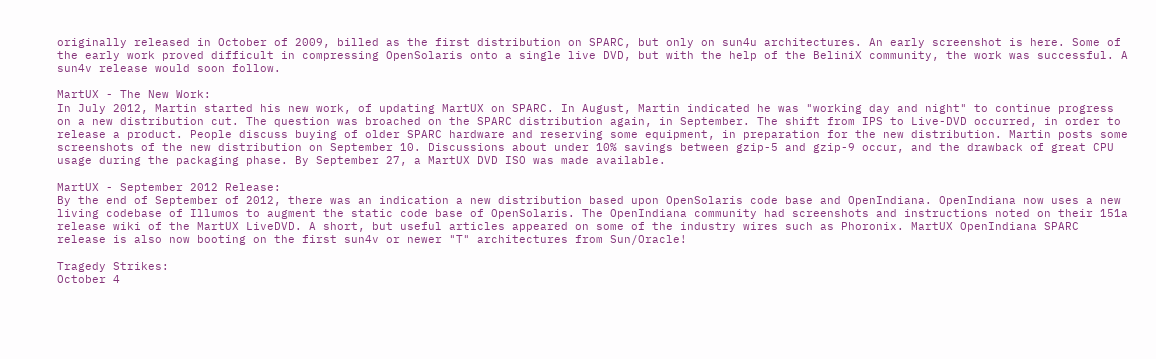originally released in October of 2009, billed as the first distribution on SPARC, but only on sun4u architectures. An early screenshot is here. Some of the early work proved difficult in compressing OpenSolaris onto a single live DVD, but with the help of the BeliniX community, the work was successful. A sun4v release would soon follow.

MartUX - The New Work:
In July 2012, Martin started his new work, of updating MartUX on SPARC. In August, Martin indicated he was "working day and night" to continue progress on a new distribution cut. The question was broached on the SPARC distribution again, in September. The shift from IPS to Live-DVD occurred, in order to release a product. People discuss buying of older SPARC hardware and reserving some equipment, in preparation for the new distribution. Martin posts some screenshots of the new distribution on September 10. Discussions about under 10% savings between gzip-5 and gzip-9 occur, and the drawback of great CPU usage during the packaging phase. By September 27, a MartUX DVD ISO was made available.

MartUX - September 2012 Release:
By the end of September of 2012, there was an indication a new distribution based upon OpenSolaris code base and OpenIndiana. OpenIndiana now uses a new living codebase of Illumos to augment the static code base of OpenSolaris. The OpenIndiana community had screenshots and instructions noted on their 151a release wiki of the MartUX LiveDVD. A short, but useful articles appeared on some of the industry wires such as Phoronix. MartUX OpenIndiana SPARC release is also now booting on the first sun4v or newer "T" architectures from Sun/Oracle!

Tragedy Strikes:
October 4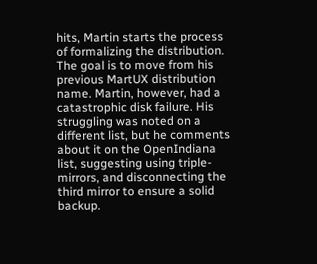hits, Martin starts the process of formalizing the distribution. The goal is to move from his previous MartUX distribution name. Martin, however, had a catastrophic disk failure. His struggling was noted on a different list, but he comments about it on the OpenIndiana list, suggesting using triple-mirrors, and disconnecting the third mirror to ensure a solid backup.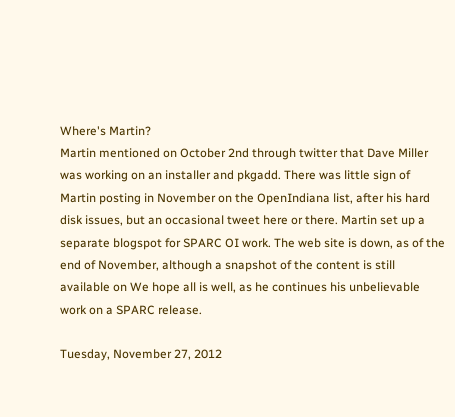Where's Martin?
Martin mentioned on October 2nd through twitter that Dave Miller was working on an installer and pkgadd. There was little sign of Martin posting in November on the OpenIndiana list, after his hard disk issues, but an occasional tweet here or there. Martin set up a separate blogspot for SPARC OI work. The web site is down, as of the end of November, although a snapshot of the content is still available on We hope all is well, as he continues his unbelievable work on a SPARC release.

Tuesday, November 27, 2012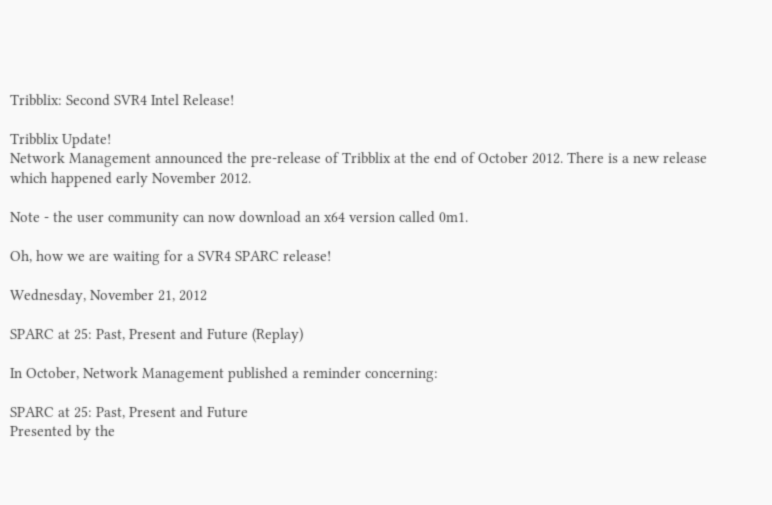Tribblix: Second SVR4 Intel Release!

Tribblix Update!
Network Management announced the pre-release of Tribblix at the end of October 2012. There is a new release which happened early November 2012.

Note - the user community can now download an x64 version called 0m1.

Oh, how we are waiting for a SVR4 SPARC release!

Wednesday, November 21, 2012

SPARC at 25: Past, Present and Future (Replay)

In October, Network Management published a reminder concerning:

SPARC at 25: Past, Present and Future
Presented by the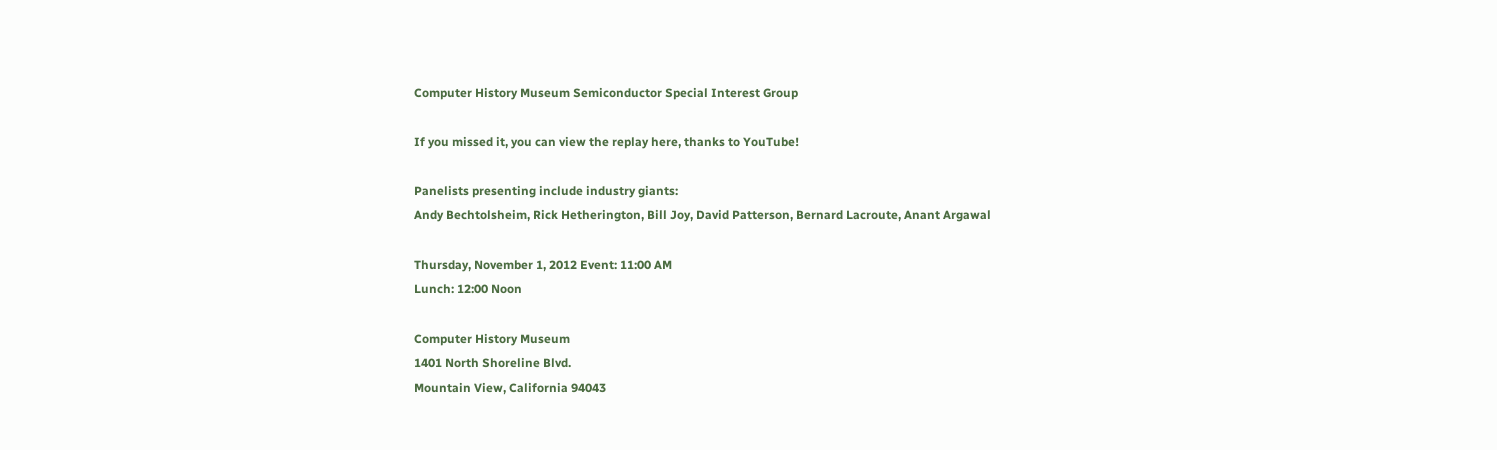Computer History Museum Semiconductor Special Interest Group

If you missed it, you can view the replay here, thanks to YouTube!

Panelists presenting include industry giants:
Andy Bechtolsheim, Rick Hetherington, Bill Joy, David Patterson, Bernard Lacroute, Anant Argawal

Thursday, November 1, 2012 Event: 11:00 AM
Lunch: 12:00 Noon

Computer History Museum
1401 North Shoreline Blvd.
Mountain View, California 94043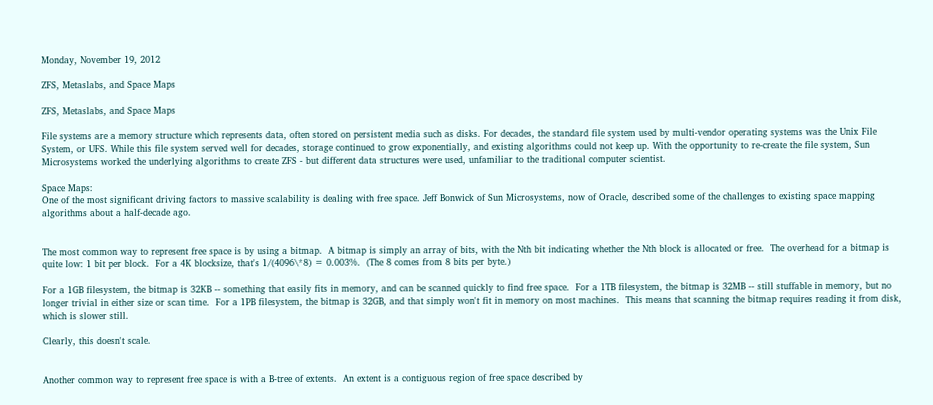Monday, November 19, 2012

ZFS, Metaslabs, and Space Maps

ZFS, Metaslabs, and Space Maps

File systems are a memory structure which represents data, often stored on persistent media such as disks. For decades, the standard file system used by multi-vendor operating systems was the Unix File System, or UFS. While this file system served well for decades, storage continued to grow exponentially, and existing algorithms could not keep up. With the opportunity to re-create the file system, Sun Microsystems worked the underlying algorithms to create ZFS - but different data structures were used, unfamiliar to the traditional computer scientist.

Space Maps:
One of the most significant driving factors to massive scalability is dealing with free space. Jeff Bonwick of Sun Microsystems, now of Oracle, described some of the challenges to existing space mapping algorithms about a half-decade ago.


The most common way to represent free space is by using a bitmap.  A bitmap is simply an array of bits, with the Nth bit indicating whether the Nth block is allocated or free.  The overhead for a bitmap is quite low: 1 bit per block.  For a 4K blocksize, that's 1/(4096\*8) = 0.003%.  (The 8 comes from 8 bits per byte.)

For a 1GB filesystem, the bitmap is 32KB -- something that easily fits in memory, and can be scanned quickly to find free space.  For a 1TB filesystem, the bitmap is 32MB -- still stuffable in memory, but no longer trivial in either size or scan time.  For a 1PB filesystem, the bitmap is 32GB, and that simply won't fit in memory on most machines.  This means that scanning the bitmap requires reading it from disk, which is slower still.

Clearly, this doesn't scale.


Another common way to represent free space is with a B-tree of extents.  An extent is a contiguous region of free space described by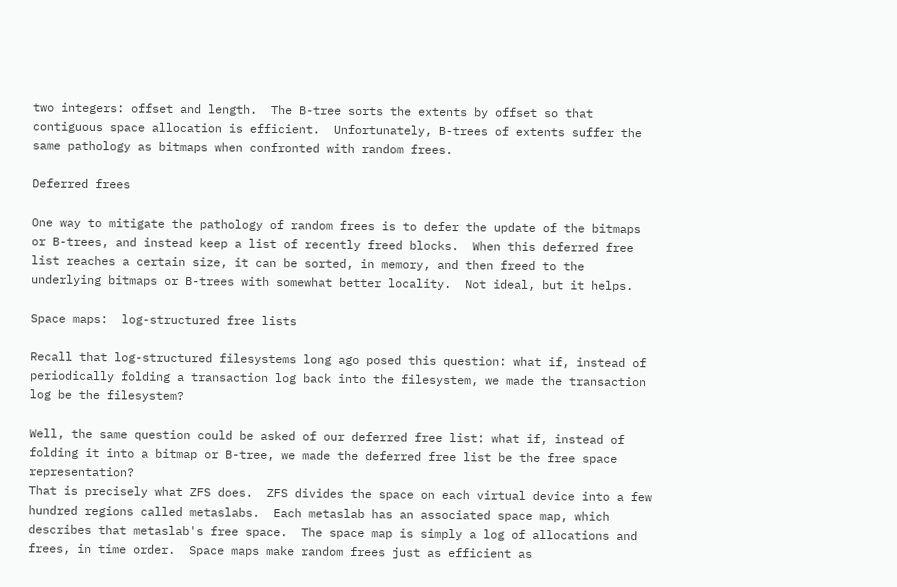two integers: offset and length.  The B-tree sorts the extents by offset so that contiguous space allocation is efficient.  Unfortunately, B-trees of extents suffer the same pathology as bitmaps when confronted with random frees.

Deferred frees

One way to mitigate the pathology of random frees is to defer the update of the bitmaps or B-trees, and instead keep a list of recently freed blocks.  When this deferred free list reaches a certain size, it can be sorted, in memory, and then freed to the underlying bitmaps or B-trees with somewhat better locality.  Not ideal, but it helps.

Space maps:  log-structured free lists

Recall that log-structured filesystems long ago posed this question: what if, instead of periodically folding a transaction log back into the filesystem, we made the transaction log be the filesystem?

Well, the same question could be asked of our deferred free list: what if, instead of folding it into a bitmap or B-tree, we made the deferred free list be the free space representation?
That is precisely what ZFS does.  ZFS divides the space on each virtual device into a few hundred regions called metaslabs.  Each metaslab has an associated space map, which describes that metaslab's free space.  The space map is simply a log of allocations and frees, in time order.  Space maps make random frees just as efficient as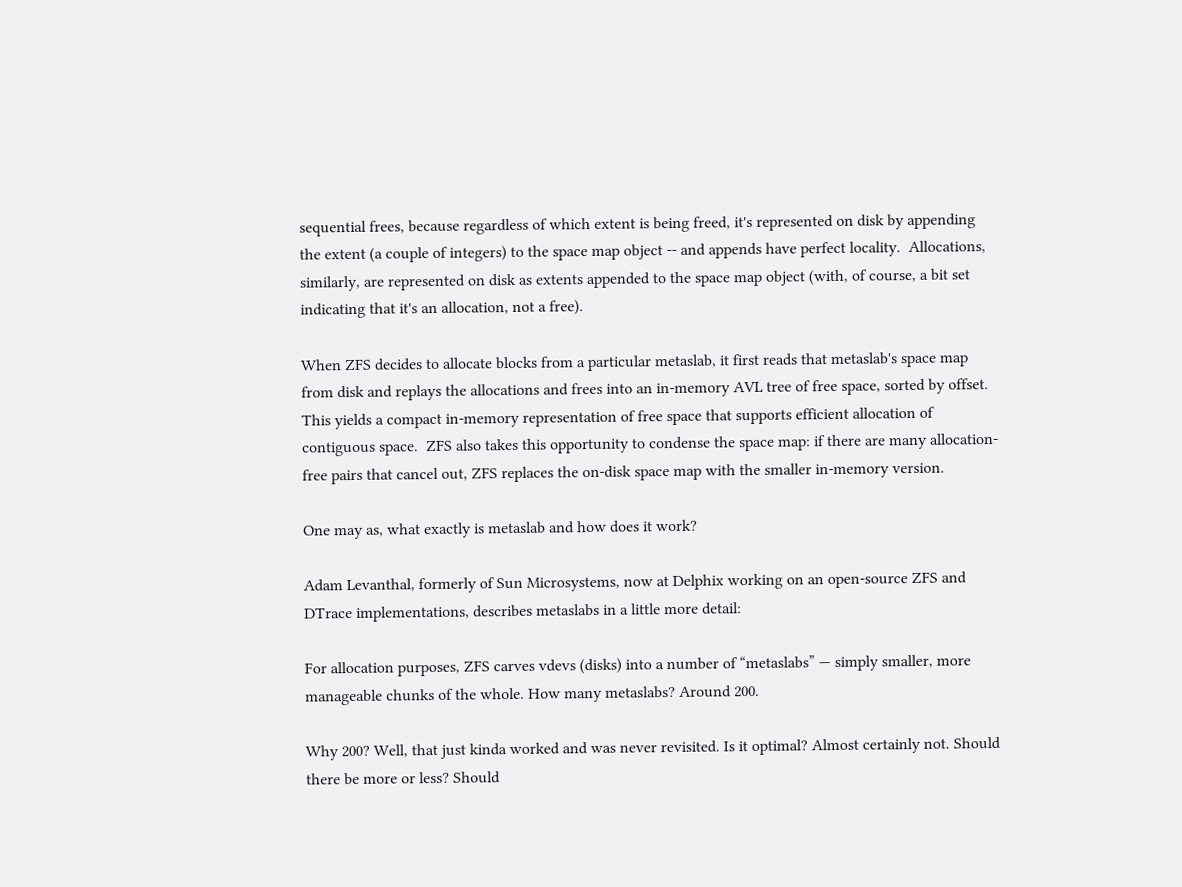sequential frees, because regardless of which extent is being freed, it's represented on disk by appending the extent (a couple of integers) to the space map object -- and appends have perfect locality.  Allocations, similarly, are represented on disk as extents appended to the space map object (with, of course, a bit set indicating that it's an allocation, not a free).

When ZFS decides to allocate blocks from a particular metaslab, it first reads that metaslab's space map from disk and replays the allocations and frees into an in-memory AVL tree of free space, sorted by offset.  This yields a compact in-memory representation of free space that supports efficient allocation of contiguous space.  ZFS also takes this opportunity to condense the space map: if there are many allocation-free pairs that cancel out, ZFS replaces the on-disk space map with the smaller in-memory version.

One may as, what exactly is metaslab and how does it work?

Adam Levanthal, formerly of Sun Microsystems, now at Delphix working on an open-source ZFS and DTrace implementations, describes metaslabs in a little more detail:

For allocation purposes, ZFS carves vdevs (disks) into a number of “metaslabs” — simply smaller, more manageable chunks of the whole. How many metaslabs? Around 200.

Why 200? Well, that just kinda worked and was never revisited. Is it optimal? Almost certainly not. Should there be more or less? Should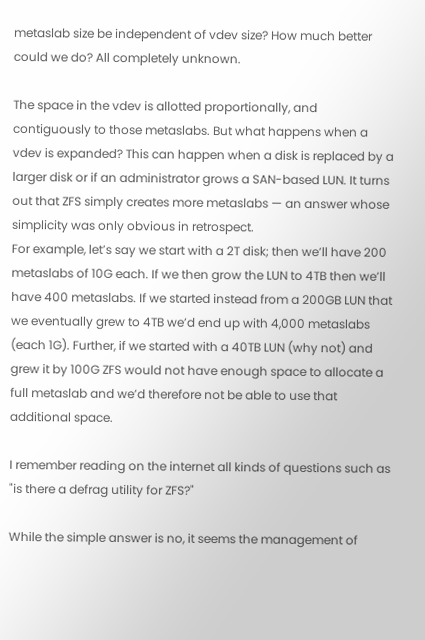metaslab size be independent of vdev size? How much better could we do? All completely unknown.

The space in the vdev is allotted proportionally, and contiguously to those metaslabs. But what happens when a vdev is expanded? This can happen when a disk is replaced by a larger disk or if an administrator grows a SAN-based LUN. It turns out that ZFS simply creates more metaslabs — an answer whose simplicity was only obvious in retrospect.
For example, let’s say we start with a 2T disk; then we’ll have 200 metaslabs of 10G each. If we then grow the LUN to 4TB then we’ll have 400 metaslabs. If we started instead from a 200GB LUN that we eventually grew to 4TB we’d end up with 4,000 metaslabs (each 1G). Further, if we started with a 40TB LUN (why not) and grew it by 100G ZFS would not have enough space to allocate a full metaslab and we’d therefore not be able to use that additional space.

I remember reading on the internet all kinds of questions such as "is there a defrag utility for ZFS?"

While the simple answer is no, it seems the management of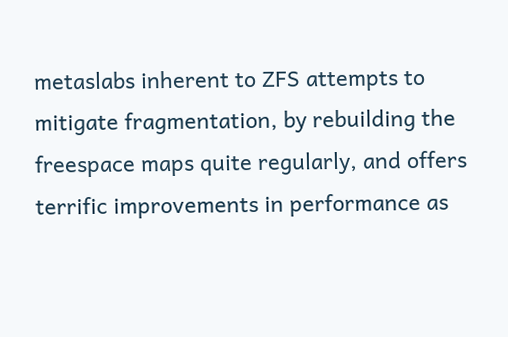metaslabs inherent to ZFS attempts to mitigate fragmentation, by rebuilding the freespace maps quite regularly, and offers terrific improvements in performance as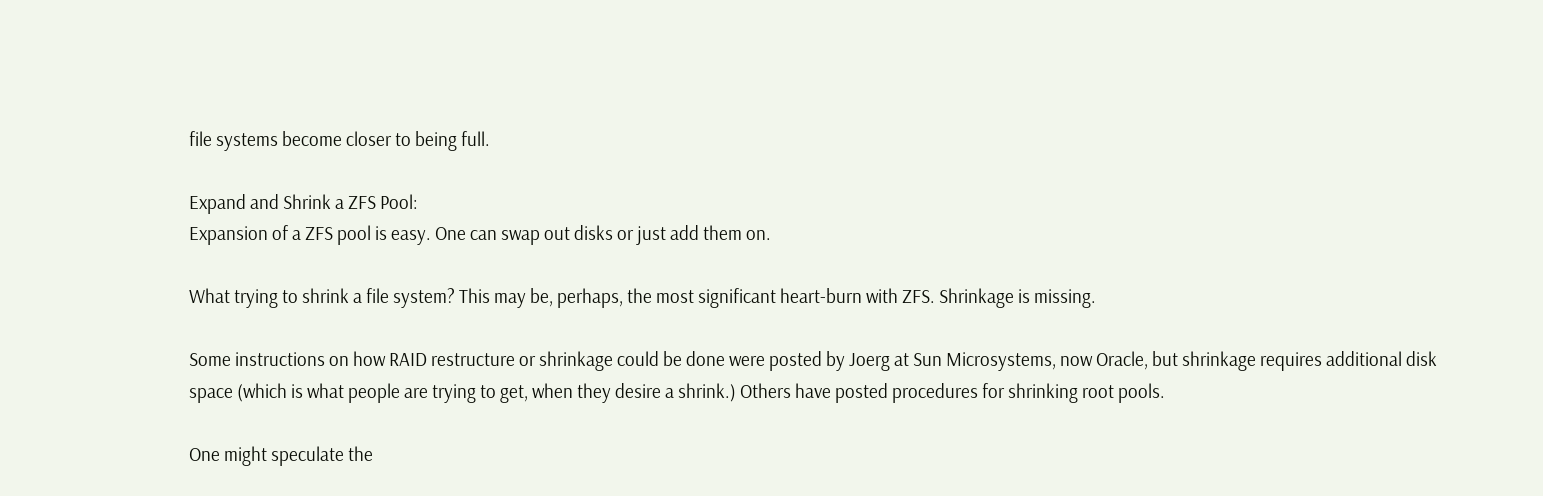file systems become closer to being full.

Expand and Shrink a ZFS Pool:
Expansion of a ZFS pool is easy. One can swap out disks or just add them on.

What trying to shrink a file system? This may be, perhaps, the most significant heart-burn with ZFS. Shrinkage is missing.

Some instructions on how RAID restructure or shrinkage could be done were posted by Joerg at Sun Microsystems, now Oracle, but shrinkage requires additional disk space (which is what people are trying to get, when they desire a shrink.) Others have posted procedures for shrinking root pools.

One might speculate the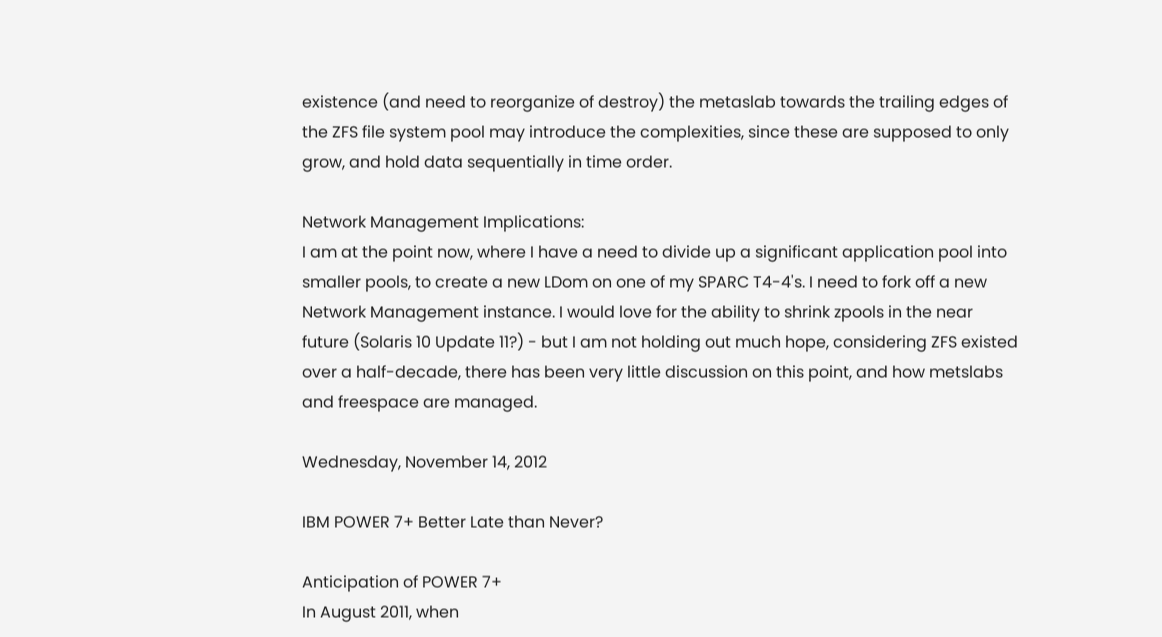existence (and need to reorganize of destroy) the metaslab towards the trailing edges of the ZFS file system pool may introduce the complexities, since these are supposed to only grow, and hold data sequentially in time order.

Network Management Implications:
I am at the point now, where I have a need to divide up a significant application pool into smaller pools, to create a new LDom on one of my SPARC T4-4's. I need to fork off a new Network Management instance. I would love for the ability to shrink zpools in the near future (Solaris 10 Update 11?) - but I am not holding out much hope, considering ZFS existed over a half-decade, there has been very little discussion on this point, and how metslabs and freespace are managed.

Wednesday, November 14, 2012

IBM POWER 7+ Better Late than Never?

Anticipation of POWER 7+
In August 2011, when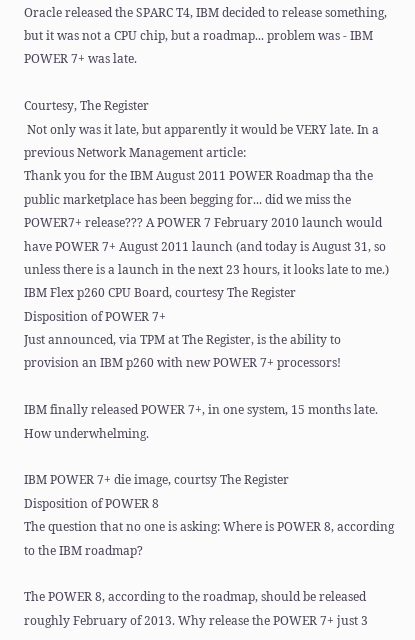Oracle released the SPARC T4, IBM decided to release something, but it was not a CPU chip, but a roadmap... problem was - IBM POWER 7+ was late.

Courtesy, The Register
 Not only was it late, but apparently it would be VERY late. In a previous Network Management article:
Thank you for the IBM August 2011 POWER Roadmap tha the public marketplace has been begging for... did we miss the POWER7+ release??? A POWER 7 February 2010 launch would have POWER 7+ August 2011 launch (and today is August 31, so unless there is a launch in the next 23 hours, it looks late to me.)
IBM Flex p260 CPU Board, courtesy The Register
Disposition of POWER 7+
Just announced, via TPM at The Register, is the ability to provision an IBM p260 with new POWER 7+ processors!

IBM finally released POWER 7+, in one system, 15 months late. How underwhelming.

IBM POWER 7+ die image, courtsy The Register
Disposition of POWER 8
The question that no one is asking: Where is POWER 8, according to the IBM roadmap?

The POWER 8, according to the roadmap, should be released roughly February of 2013. Why release the POWER 7+ just 3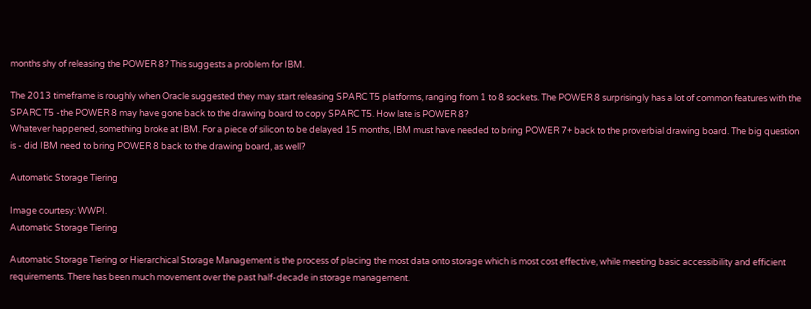months shy of releasing the POWER 8? This suggests a problem for IBM.

The 2013 timeframe is roughly when Oracle suggested they may start releasing SPARC T5 platforms, ranging from 1 to 8 sockets. The POWER 8 surprisingly has a lot of common features with the SPARC T5 -the POWER 8 may have gone back to the drawing board to copy SPARC T5. How late is POWER 8?
Whatever happened, something broke at IBM. For a piece of silicon to be delayed 15 months, IBM must have needed to bring POWER 7+ back to the proverbial drawing board. The big question is - did IBM need to bring POWER 8 back to the drawing board, as well?

Automatic Storage Tiering

Image courtesy: WWPI.
Automatic Storage Tiering

Automatic Storage Tiering or Hierarchical Storage Management is the process of placing the most data onto storage which is most cost effective, while meeting basic accessibility and efficient requirements. There has been much movement over the past half-decade in storage management.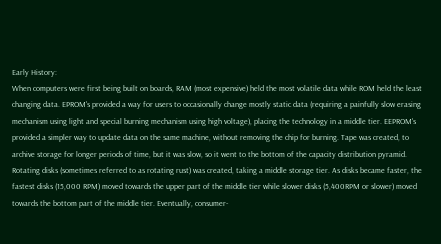Early History:
When computers were first being built on boards, RAM (most expensive) held the most volatile data while ROM held the least changing data. EPROM's provided a way for users to occasionally change mostly static data (requiring a painfully slow erasing mechanism using light and special burning mechanism using high voltage), placing the technology in a middle tier. EEPROM's provided a simpler way to update data on the same machine, without removing the chip for burning. Tape was created, to archive storage for longer periods of time, but it was slow, so it went to the bottom of the capacity distribution pyramid. Rotating disks (sometimes referred to as rotating rust) was created, taking a middle storage tier. As disks became faster, the fastest disks (15,000 RPM) moved towards the upper part of the middle tier while slower disks (5,400RPM or slower) moved towards the bottom part of the middle tier. Eventually, consumer-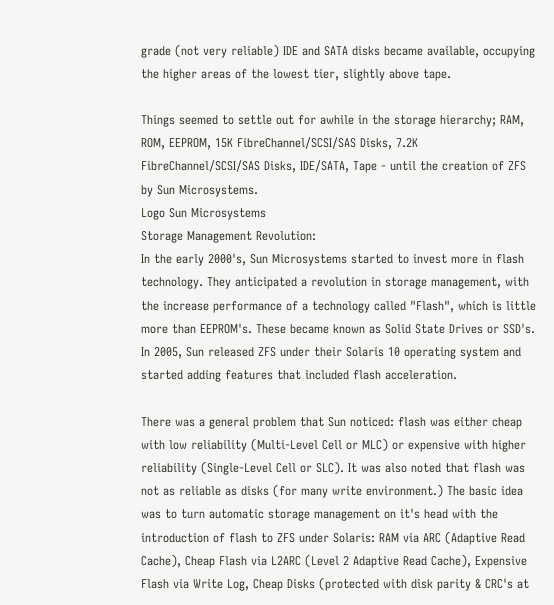grade (not very reliable) IDE and SATA disks became available, occupying the higher areas of the lowest tier, slightly above tape.

Things seemed to settle out for awhile in the storage hierarchy; RAM, ROM, EEPROM, 15K FibreChannel/SCSI/SAS Disks, 7.2K FibreChannel/SCSI/SAS Disks, IDE/SATA, Tape - until the creation of ZFS by Sun Microsystems.
Logo Sun Microsystems
Storage Management Revolution:
In the early 2000's, Sun Microsystems started to invest more in flash technology. They anticipated a revolution in storage management, with the increase performance of a technology called "Flash", which is little more than EEPROM's. These became known as Solid State Drives or SSD's. In 2005, Sun released ZFS under their Solaris 10 operating system and started adding features that included flash acceleration.

There was a general problem that Sun noticed: flash was either cheap with low reliability (Multi-Level Cell or MLC) or expensive with higher reliability (Single-Level Cell or SLC). It was also noted that flash was not as reliable as disks (for many write environment.) The basic idea was to turn automatic storage management on it's head with the introduction of flash to ZFS under Solaris: RAM via ARC (Adaptive Read Cache), Cheap Flash via L2ARC (Level 2 Adaptive Read Cache), Expensive Flash via Write Log, Cheap Disks (protected with disk parity & CRC's at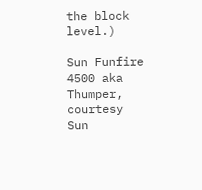the block level.)

Sun Funfire 4500 aka Thumper, courtesy Sun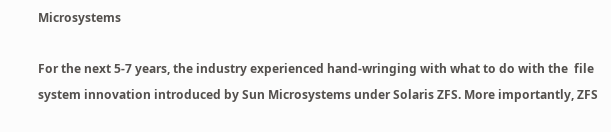Microsystems

For the next 5-7 years, the industry experienced hand-wringing with what to do with the  file system innovation introduced by Sun Microsystems under Solaris ZFS. More importantly, ZFS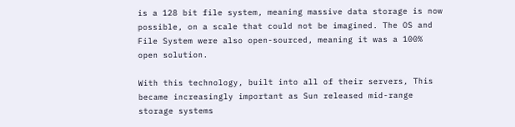is a 128 bit file system, meaning massive data storage is now possible, on a scale that could not be imagined. The OS and File System were also open-sourced, meaning it was a 100% open solution.

With this technology, built into all of their servers, This became increasingly important as Sun released mid-range storage systems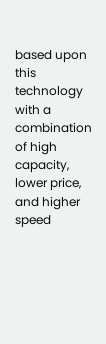based upon this technology with a combination of high capacity, lower price, and higher speed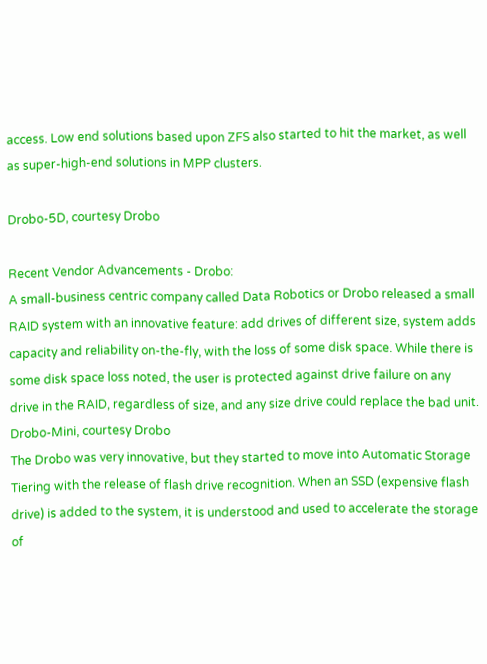access. Low end solutions based upon ZFS also started to hit the market, as well as super-high-end solutions in MPP clusters.

Drobo-5D, courtesy Drobo

Recent Vendor Advancements - Drobo:
A small-business centric company called Data Robotics or Drobo released a small RAID system with an innovative feature: add drives of different size, system adds capacity and reliability on-the-fly, with the loss of some disk space. While there is some disk space loss noted, the user is protected against drive failure on any drive in the RAID, regardless of size, and any size drive could replace the bad unit.
Drobo-Mini, courtesy Drobo
The Drobo was very innovative, but they started to move into Automatic Storage Tiering with the release of flash drive recognition. When an SSD (expensive flash drive) is added to the system, it is understood and used to accelerate the storage of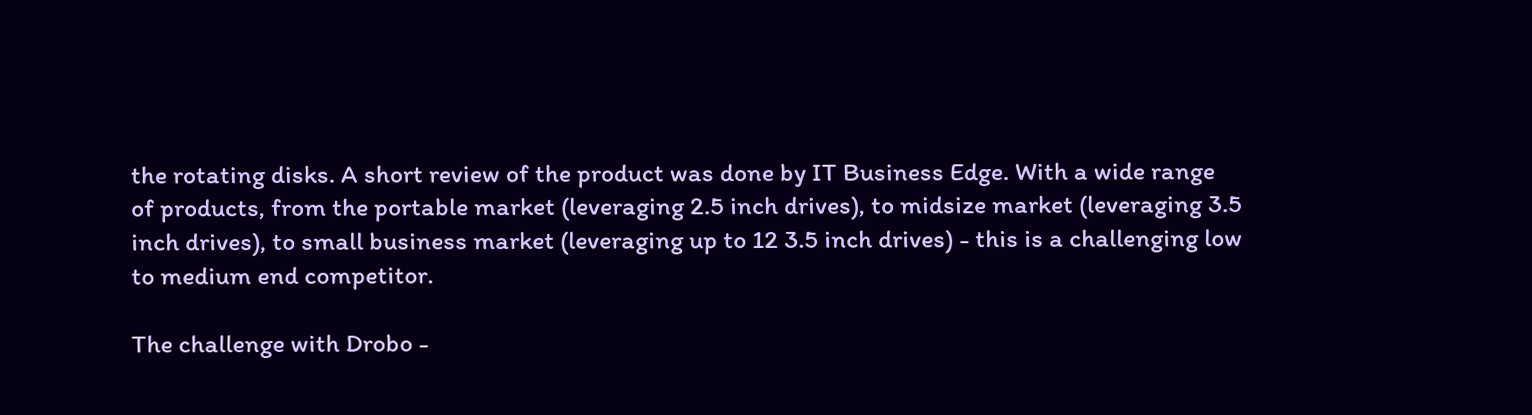the rotating disks. A short review of the product was done by IT Business Edge. With a wide range of products, from the portable market (leveraging 2.5 inch drives), to midsize market (leveraging 3.5 inch drives), to small business market (leveraging up to 12 3.5 inch drives) - this is a challenging low to medium end competitor.

The challenge with Drobo -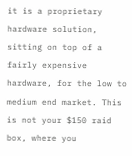it is a proprietary hardware solution, sitting on top of a fairly expensive hardware, for the low to medium end market. This is not your $150 raid box, where you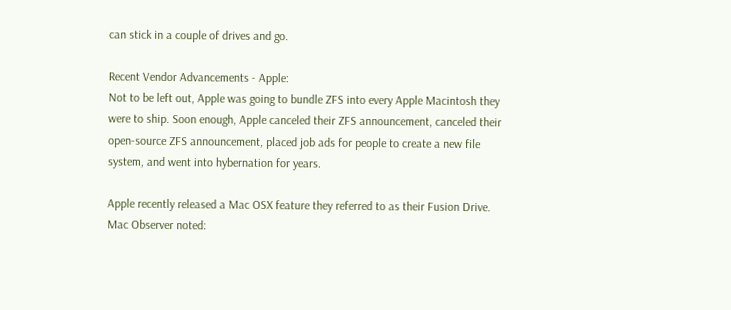can stick in a couple of drives and go.

Recent Vendor Advancements - Apple:
Not to be left out, Apple was going to bundle ZFS into every Apple Macintosh they were to ship. Soon enough, Apple canceled their ZFS announcement, canceled their open-source ZFS announcement, placed job ads for people to create a new file system, and went into hybernation for years.

Apple recently released a Mac OSX feature they referred to as their Fusion Drive. Mac Observer noted: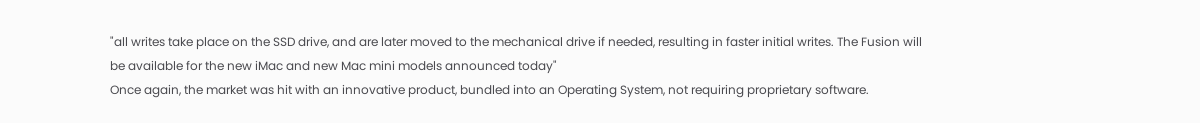"all writes take place on the SSD drive, and are later moved to the mechanical drive if needed, resulting in faster initial writes. The Fusion will be available for the new iMac and new Mac mini models announced today"
Once again, the market was hit with an innovative product, bundled into an Operating System, not requiring proprietary software.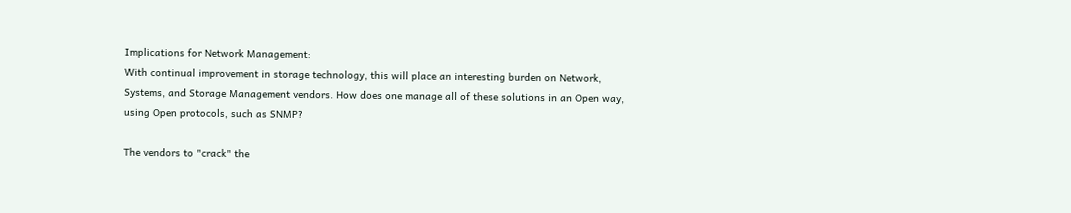Implications for Network Management:
With continual improvement in storage technology, this will place an interesting burden on Network, Systems, and Storage Management vendors. How does one manage all of these solutions in an Open way, using Open protocols, such as SNMP?

The vendors to "crack" the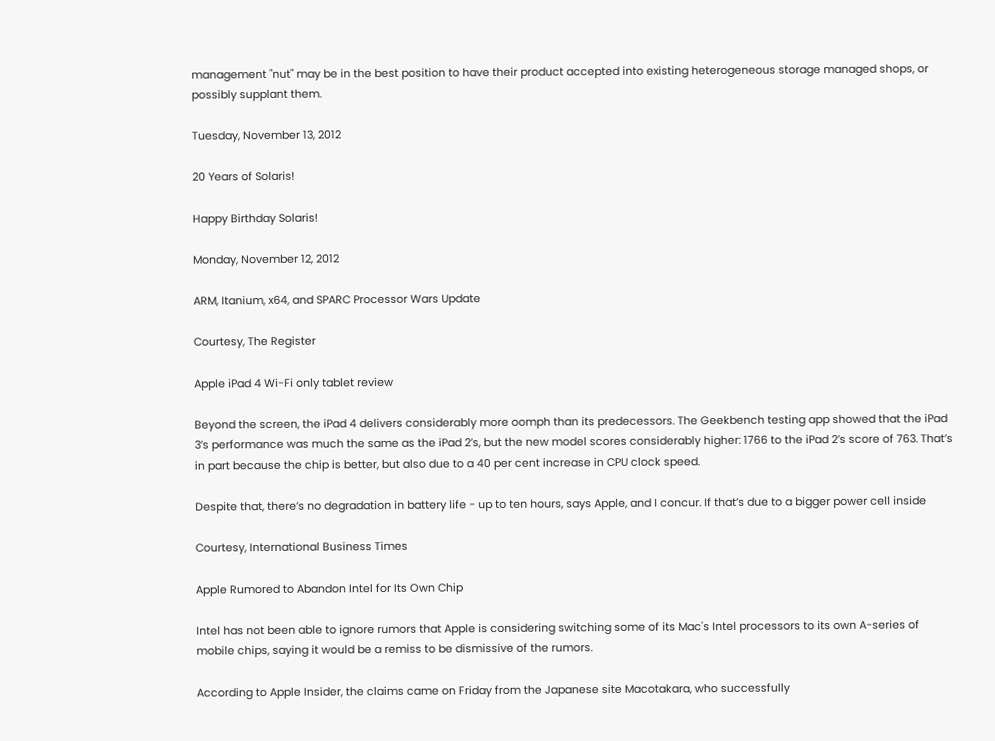management "nut" may be in the best position to have their product accepted into existing heterogeneous storage managed shops, or possibly supplant them.

Tuesday, November 13, 2012

20 Years of Solaris!

Happy Birthday Solaris!

Monday, November 12, 2012

ARM, Itanium, x64, and SPARC Processor Wars Update

Courtesy, The Register

Apple iPad 4 Wi-Fi only tablet review

Beyond the screen, the iPad 4 delivers considerably more oomph than its predecessors. The Geekbench testing app showed that the iPad 3’s performance was much the same as the iPad 2’s, but the new model scores considerably higher: 1766 to the iPad 2’s score of 763. That’s in part because the chip is better, but also due to a 40 per cent increase in CPU clock speed.

Despite that, there’s no degradation in battery life - up to ten hours, says Apple, and I concur. If that’s due to a bigger power cell inside

Courtesy, International Business Times

Apple Rumored to Abandon Intel for Its Own Chip

Intel has not been able to ignore rumors that Apple is considering switching some of its Mac's Intel processors to its own A-series of mobile chips, saying it would be a remiss to be dismissive of the rumors.

According to Apple Insider, the claims came on Friday from the Japanese site Macotakara, who successfully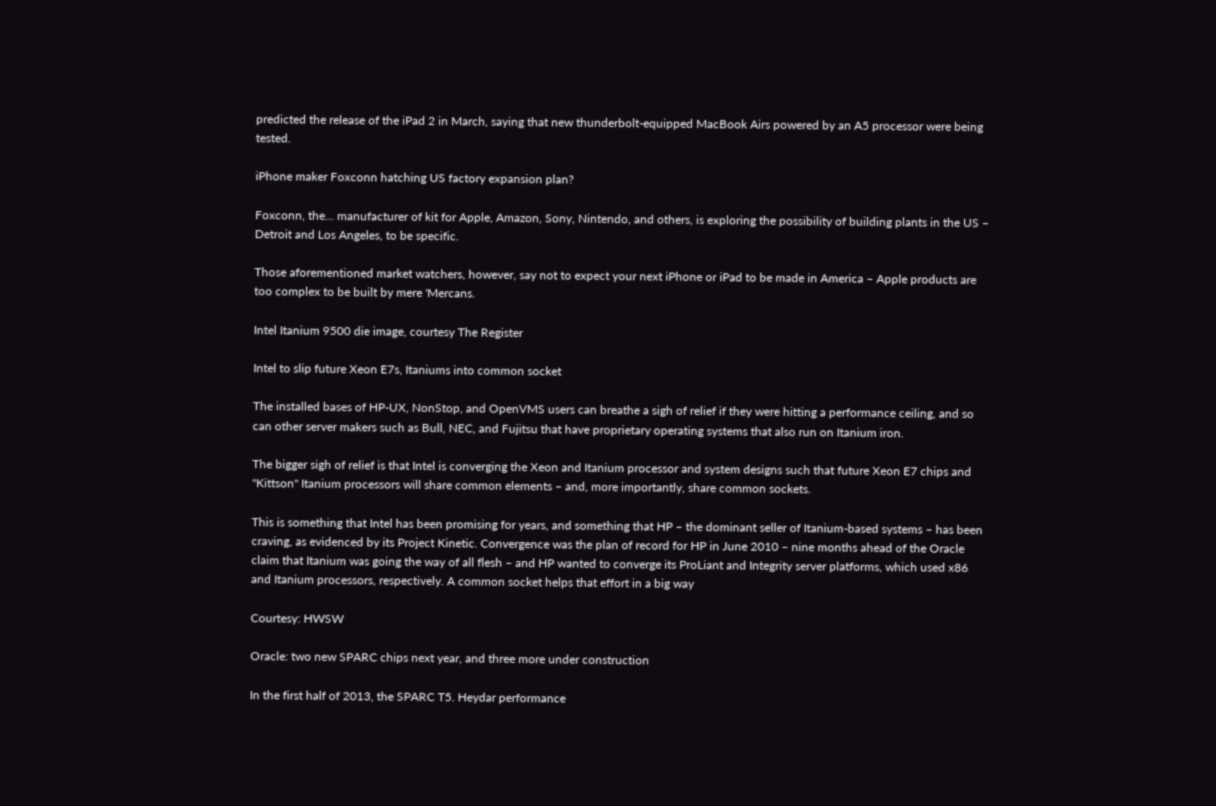predicted the release of the iPad 2 in March, saying that new thunderbolt-equipped MacBook Airs powered by an A5 processor were being tested.

iPhone maker Foxconn hatching US factory expansion plan?

Foxconn, the... manufacturer of kit for Apple, Amazon, Sony, Nintendo, and others, is exploring the possibility of building plants in the US – Detroit and Los Angeles, to be specific.

Those aforementioned market watchers, however, say not to expect your next iPhone or iPad to be made in America – Apple products are too complex to be built by mere 'Mercans.

Intel Itanium 9500 die image, courtesy The Register

Intel to slip future Xeon E7s, Itaniums into common socket

The installed bases of HP-UX, NonStop, and OpenVMS users can breathe a sigh of relief if they were hitting a performance ceiling, and so can other server makers such as Bull, NEC, and Fujitsu that have proprietary operating systems that also run on Itanium iron.

The bigger sigh of relief is that Intel is converging the Xeon and Itanium processor and system designs such that future Xeon E7 chips and "Kittson" Itanium processors will share common elements – and, more importantly, share common sockets.

This is something that Intel has been promising for years, and something that HP – the dominant seller of Itanium-based systems – has been craving, as evidenced by its Project Kinetic. Convergence was the plan of record for HP in June 2010 – nine months ahead of the Oracle claim that Itanium was going the way of all flesh – and HP wanted to converge its ProLiant and Integrity server platforms, which used x86 and Itanium processors, respectively. A common socket helps that effort in a big way

Courtesy: HWSW

Oracle: two new SPARC chips next year, and three more under construction

In the first half of 2013, the SPARC T5. Heydar performance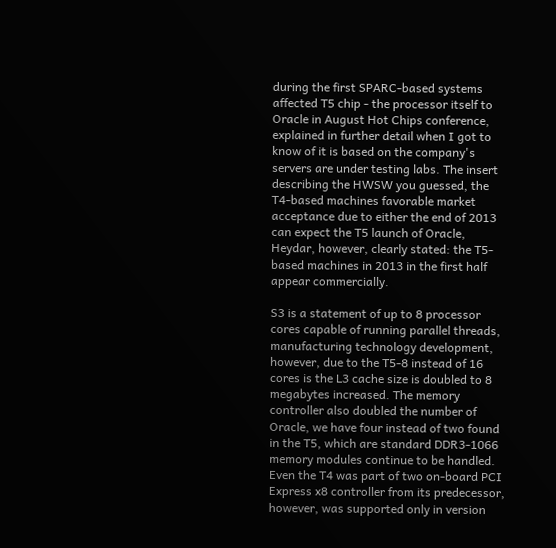during the first SPARC-based systems affected T5 chip - the processor itself to Oracle in August Hot Chips conference, explained in further detail when I got to know of it is based on the company's servers are under testing labs. The insert describing the HWSW you guessed, the T4-based machines favorable market acceptance due to either the end of 2013 can expect the T5 launch of Oracle, Heydar, however, clearly stated: the T5-based machines in 2013 in the first half appear commercially.

S3 is a statement of up to 8 processor cores capable of running parallel threads, manufacturing technology development, however, due to the T5-8 instead of 16 cores is the L3 cache size is doubled to 8 megabytes increased. The memory controller also doubled the number of Oracle, we have four instead of two found in the T5, which are standard DDR3-1066 memory modules continue to be handled. Even the T4 was part of two on-board PCI Express x8 controller from its predecessor, however, was supported only in version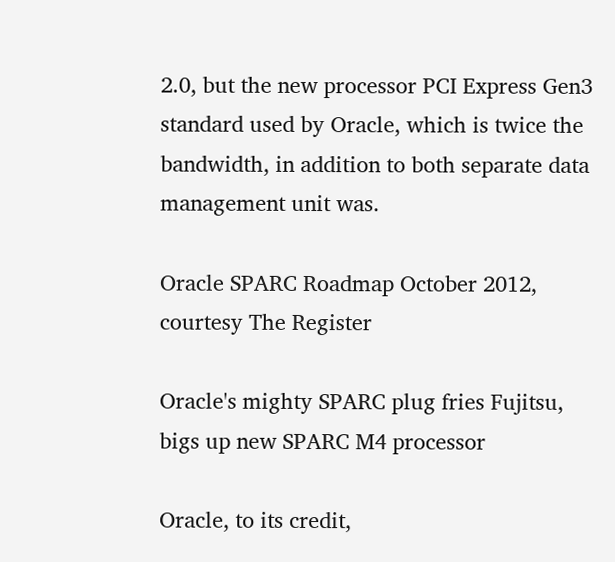2.0, but the new processor PCI Express Gen3 standard used by Oracle, which is twice the bandwidth, in addition to both separate data management unit was.

Oracle SPARC Roadmap October 2012, courtesy The Register

Oracle's mighty SPARC plug fries Fujitsu, bigs up new SPARC M4 processor

Oracle, to its credit,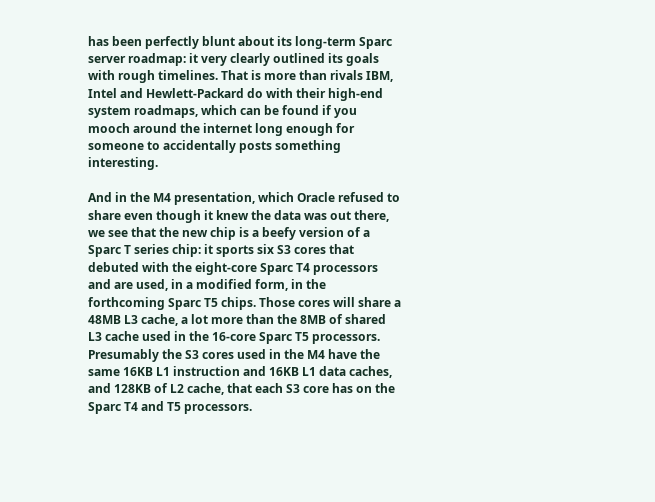has been perfectly blunt about its long-term Sparc server roadmap: it very clearly outlined its goals with rough timelines. That is more than rivals IBM, Intel and Hewlett-Packard do with their high-end system roadmaps, which can be found if you mooch around the internet long enough for someone to accidentally posts something interesting.

And in the M4 presentation, which Oracle refused to share even though it knew the data was out there, we see that the new chip is a beefy version of a Sparc T series chip: it sports six S3 cores that debuted with the eight-core Sparc T4 processors and are used, in a modified form, in the forthcoming Sparc T5 chips. Those cores will share a 48MB L3 cache, a lot more than the 8MB of shared L3 cache used in the 16-core Sparc T5 processors. Presumably the S3 cores used in the M4 have the same 16KB L1 instruction and 16KB L1 data caches, and 128KB of L2 cache, that each S3 core has on the Sparc T4 and T5 processors.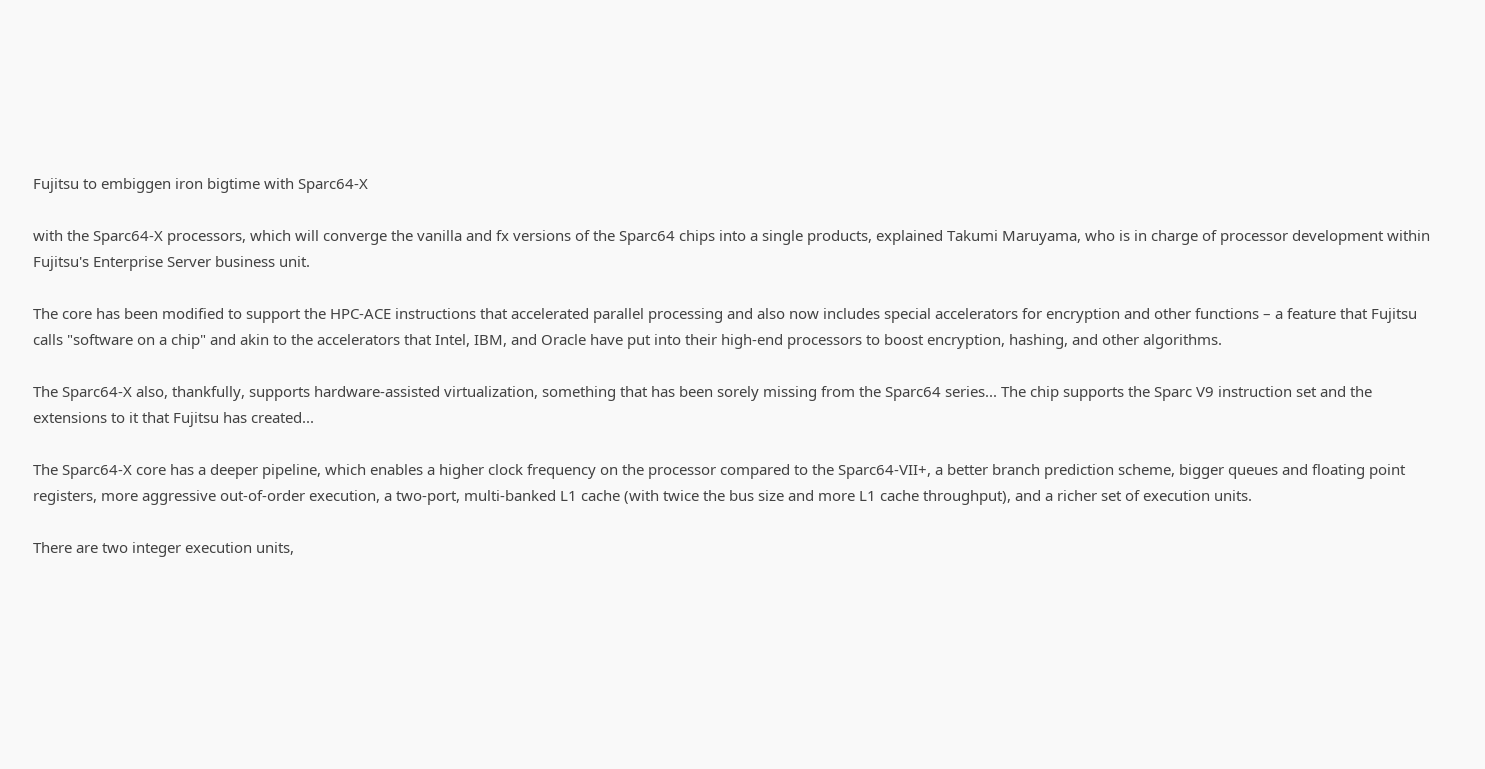Fujitsu to embiggen iron bigtime with Sparc64-X

with the Sparc64-X processors, which will converge the vanilla and fx versions of the Sparc64 chips into a single products, explained Takumi Maruyama, who is in charge of processor development within Fujitsu's Enterprise Server business unit.

The core has been modified to support the HPC-ACE instructions that accelerated parallel processing and also now includes special accelerators for encryption and other functions – a feature that Fujitsu calls "software on a chip" and akin to the accelerators that Intel, IBM, and Oracle have put into their high-end processors to boost encryption, hashing, and other algorithms.

The Sparc64-X also, thankfully, supports hardware-assisted virtualization, something that has been sorely missing from the Sparc64 series... The chip supports the Sparc V9 instruction set and the extensions to it that Fujitsu has created...

The Sparc64-X core has a deeper pipeline, which enables a higher clock frequency on the processor compared to the Sparc64-VII+, a better branch prediction scheme, bigger queues and floating point registers, more aggressive out-of-order execution, a two-port, multi-banked L1 cache (with twice the bus size and more L1 cache throughput), and a richer set of execution units.

There are two integer execution units,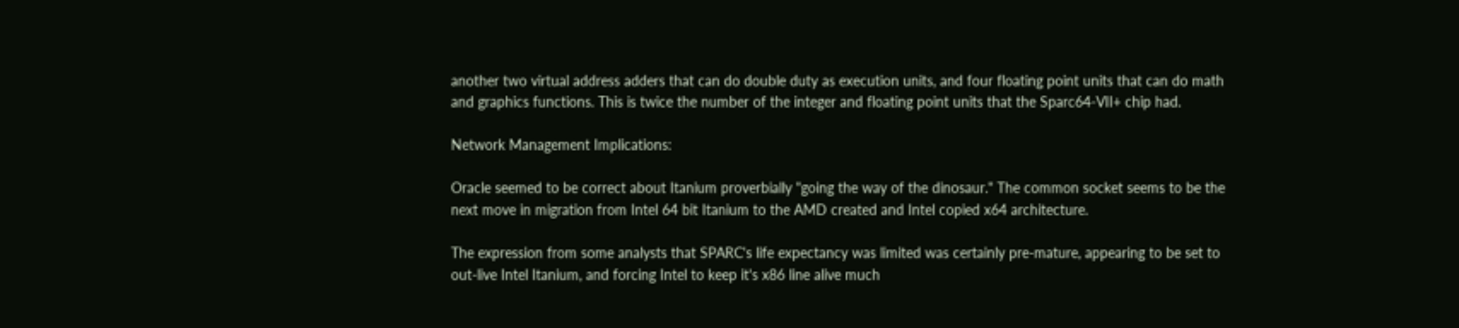another two virtual address adders that can do double duty as execution units, and four floating point units that can do math and graphics functions. This is twice the number of the integer and floating point units that the Sparc64-VII+ chip had.

Network Management Implications:

Oracle seemed to be correct about Itanium proverbially "going the way of the dinosaur." The common socket seems to be the next move in migration from Intel 64 bit Itanium to the AMD created and Intel copied x64 architecture.

The expression from some analysts that SPARC's life expectancy was limited was certainly pre-mature, appearing to be set to out-live Intel Itanium, and forcing Intel to keep it's x86 line alive much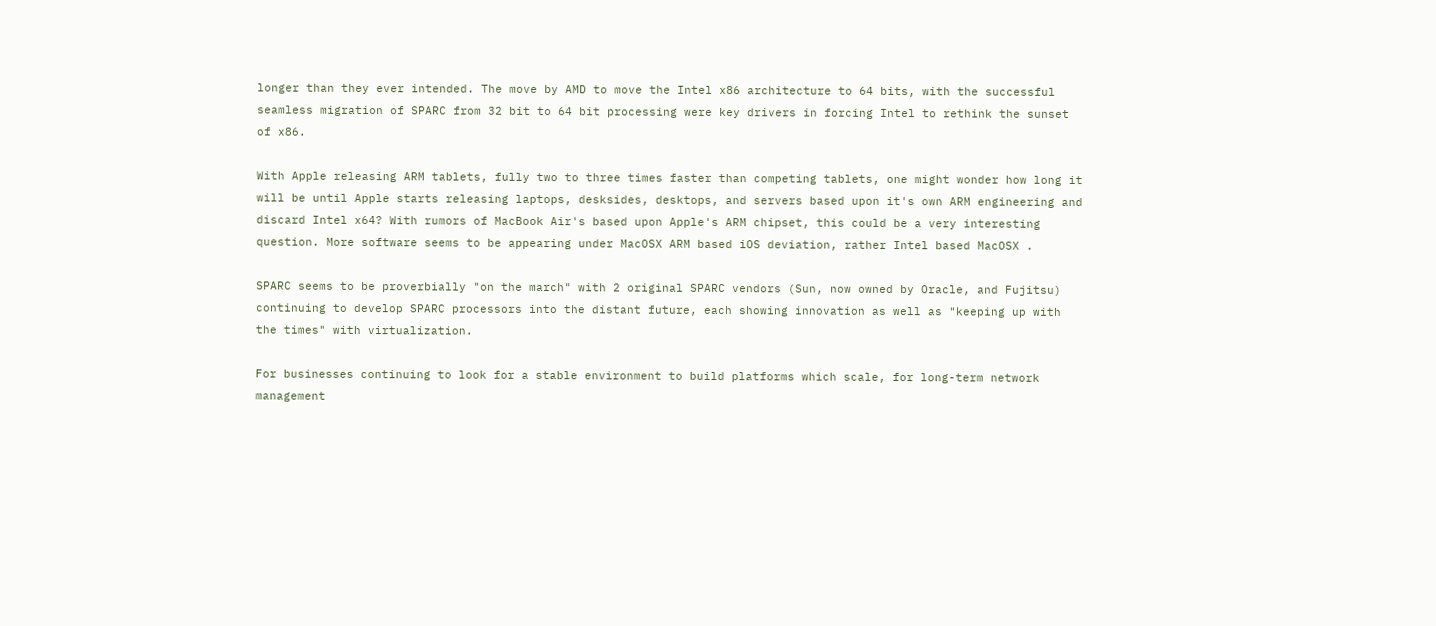longer than they ever intended. The move by AMD to move the Intel x86 architecture to 64 bits, with the successful seamless migration of SPARC from 32 bit to 64 bit processing were key drivers in forcing Intel to rethink the sunset of x86.

With Apple releasing ARM tablets, fully two to three times faster than competing tablets, one might wonder how long it will be until Apple starts releasing laptops, desksides, desktops, and servers based upon it's own ARM engineering and discard Intel x64? With rumors of MacBook Air's based upon Apple's ARM chipset, this could be a very interesting question. More software seems to be appearing under MacOSX ARM based iOS deviation, rather Intel based MacOSX .

SPARC seems to be proverbially "on the march" with 2 original SPARC vendors (Sun, now owned by Oracle, and Fujitsu) continuing to develop SPARC processors into the distant future, each showing innovation as well as "keeping up with the times" with virtualization.

For businesses continuing to look for a stable environment to build platforms which scale, for long-term network management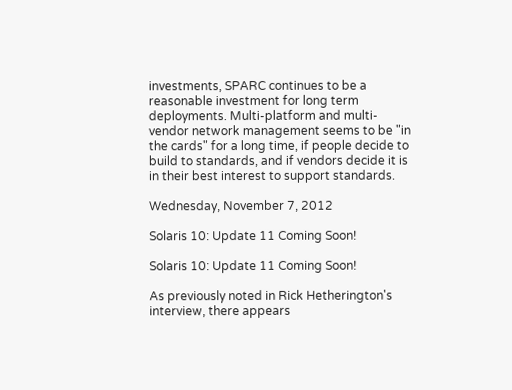investments, SPARC continues to be a reasonable investment for long term deployments. Multi-platform and multi-vendor network management seems to be "in the cards" for a long time, if people decide to build to standards, and if vendors decide it is in their best interest to support standards.

Wednesday, November 7, 2012

Solaris 10: Update 11 Coming Soon!

Solaris 10: Update 11 Coming Soon!

As previously noted in Rick Hetherington's interview, there appears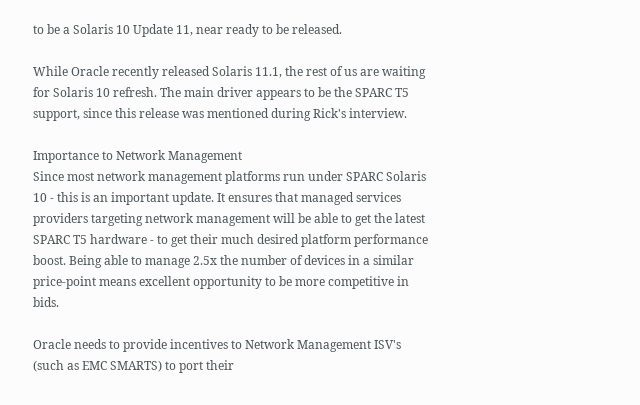to be a Solaris 10 Update 11, near ready to be released.

While Oracle recently released Solaris 11.1, the rest of us are waiting for Solaris 10 refresh. The main driver appears to be the SPARC T5 support, since this release was mentioned during Rick's interview.

Importance to Network Management
Since most network management platforms run under SPARC Solaris 10 - this is an important update. It ensures that managed services providers targeting network management will be able to get the latest SPARC T5 hardware - to get their much desired platform performance boost. Being able to manage 2.5x the number of devices in a similar price-point means excellent opportunity to be more competitive in bids.

Oracle needs to provide incentives to Network Management ISV's (such as EMC SMARTS) to port their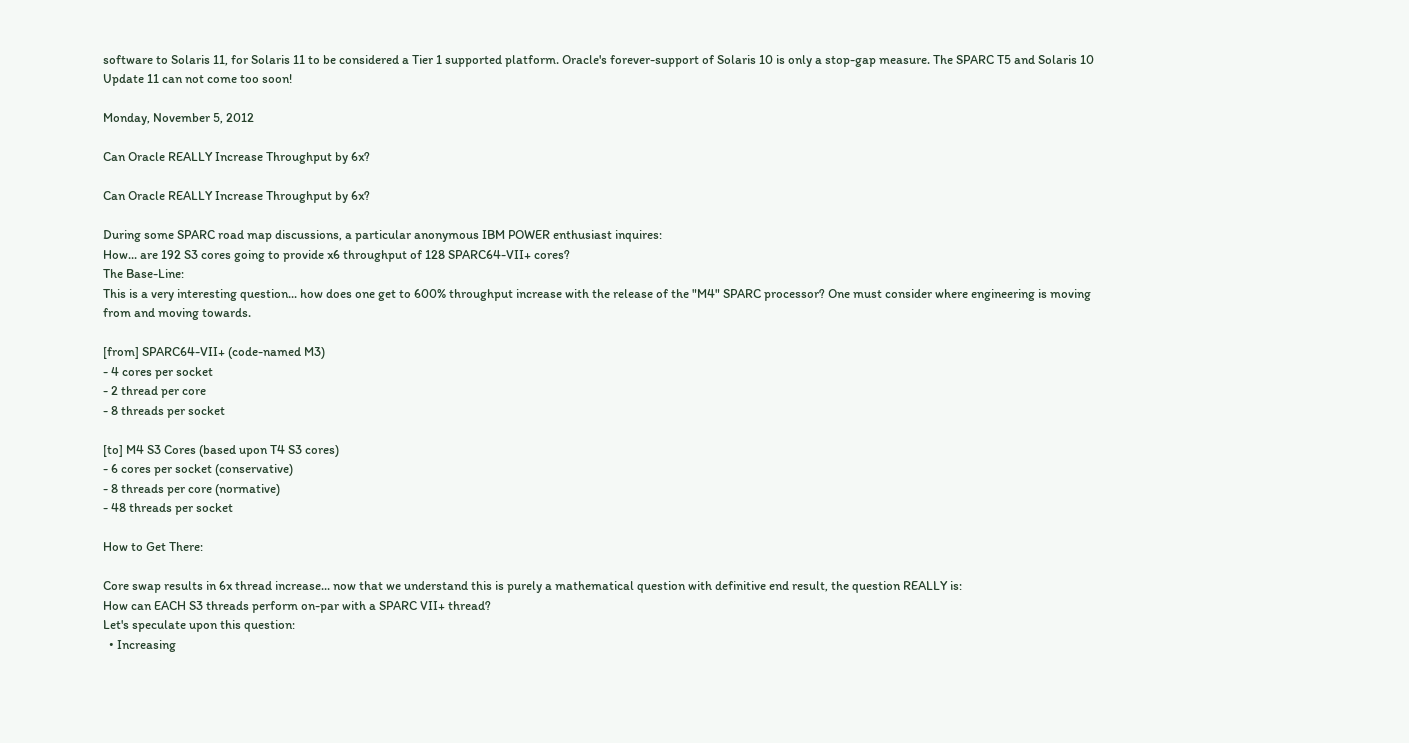software to Solaris 11, for Solaris 11 to be considered a Tier 1 supported platform. Oracle's forever-support of Solaris 10 is only a stop-gap measure. The SPARC T5 and Solaris 10 Update 11 can not come too soon!

Monday, November 5, 2012

Can Oracle REALLY Increase Throughput by 6x?

Can Oracle REALLY Increase Throughput by 6x?

During some SPARC road map discussions, a particular anonymous IBM POWER enthusiast inquires:
How... are 192 S3 cores going to provide x6 throughput of 128 SPARC64-VII+ cores?
The Base-Line:
This is a very interesting question... how does one get to 600% throughput increase with the release of the "M4" SPARC processor? One must consider where engineering is moving from and moving towards.

[from] SPARC64-VII+ (code-named M3)
- 4 cores per socket
- 2 thread per core
- 8 threads per socket

[to] M4 S3 Cores (based upon T4 S3 cores)
- 6 cores per socket (conservative)
- 8 threads per core (normative)
- 48 threads per socket

How to Get There:

Core swap results in 6x thread increase... now that we understand this is purely a mathematical question with definitive end result, the question REALLY is:
How can EACH S3 threads perform on-par with a SPARC VII+ thread?
Let's speculate upon this question:
  • Increasing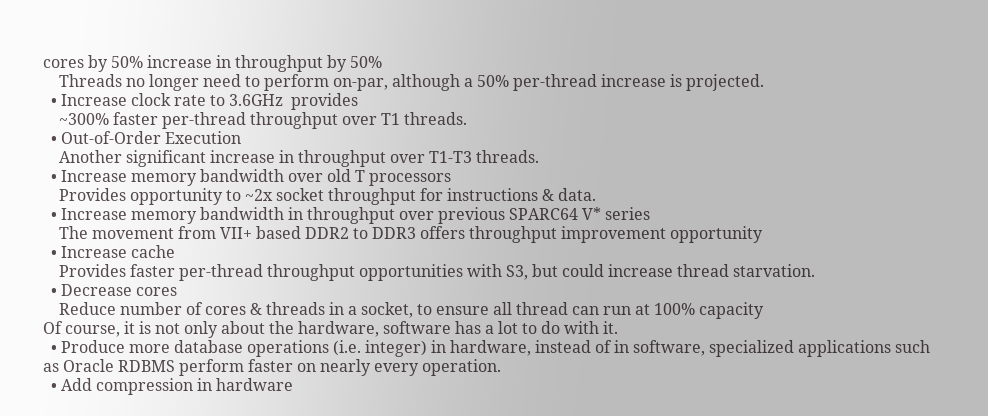cores by 50% increase in throughput by 50%
    Threads no longer need to perform on-par, although a 50% per-thread increase is projected.
  • Increase clock rate to 3.6GHz  provides
    ~300% faster per-thread throughput over T1 threads.
  • Out-of-Order Execution
    Another significant increase in throughput over T1-T3 threads.
  • Increase memory bandwidth over old T processors
    Provides opportunity to ~2x socket throughput for instructions & data.
  • Increase memory bandwidth in throughput over previous SPARC64 V* series
    The movement from VII+ based DDR2 to DDR3 offers throughput improvement opportunity
  • Increase cache
    Provides faster per-thread throughput opportunities with S3, but could increase thread starvation.
  • Decrease cores
    Reduce number of cores & threads in a socket, to ensure all thread can run at 100% capacity
Of course, it is not only about the hardware, software has a lot to do with it.
  • Produce more database operations (i.e. integer) in hardware, instead of in software, specialized applications such as Oracle RDBMS perform faster on nearly every operation.
  • Add compression in hardware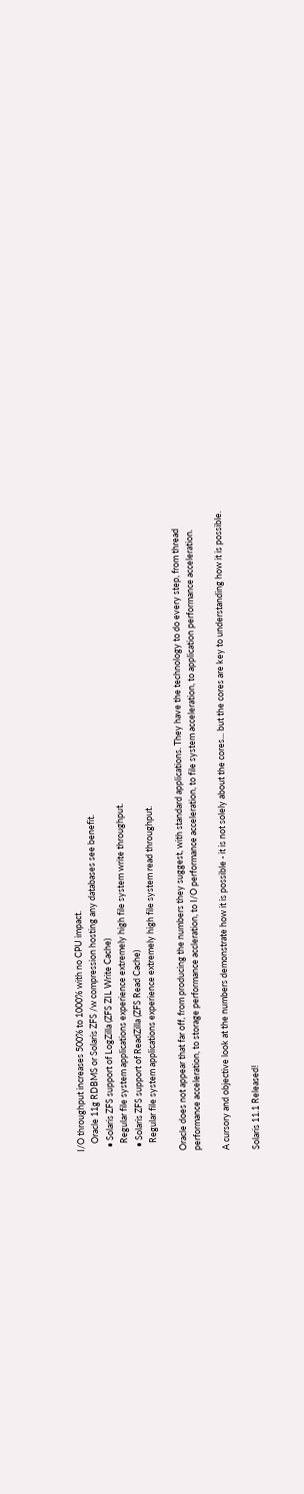I/O throughput increases 500% to 1000% with no CPU impact.
    Oracle 11g RDBMS or Solaris ZFS /w compression hosting any databases see benefit.
  • Solaris ZFS support of LogZilla (ZFS ZIL Write Cache)
    Regular file system applications experience extremely high file system write throughput.
  • Solaris ZFS support of ReadZilla (ZFS Read Cache)
    Regular file system applications experience extremely high file system read throughput.

Oracle does not appear that far off, from producing the numbers they suggest, with standard applications. They have the technology to do every step, from thread performance acceleration, to storage performance accleration, to I/O performance acceleration, to file system acceleration, to application performance acceleration.

A cursory and objective look at the numbers demonstrate how it is possible - it is not solely about the cores... but the cores are key to understanding how it is possible.

Solaris 11.1 Released!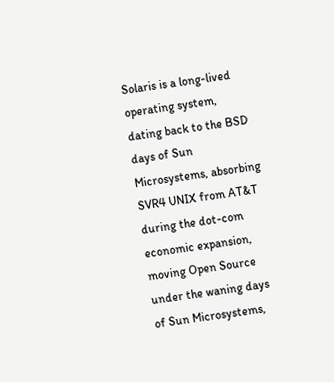Solaris is a long-lived operating system, dating back to the BSD days of Sun Microsystems, absorbing SVR4 UNIX from AT&T during the dot-com economic expansion, moving Open Source under the waning days of Sun Microsystems,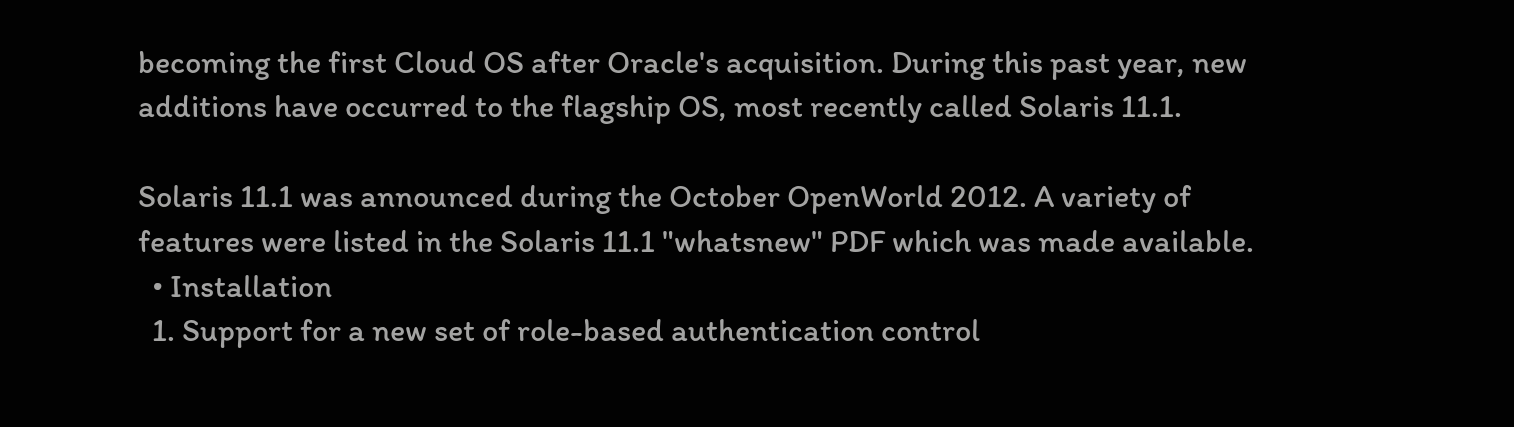becoming the first Cloud OS after Oracle's acquisition. During this past year, new additions have occurred to the flagship OS, most recently called Solaris 11.1.

Solaris 11.1 was announced during the October OpenWorld 2012. A variety of features were listed in the Solaris 11.1 "whatsnew" PDF which was made available.
  • Installation
  1. Support for a new set of role-based authentication control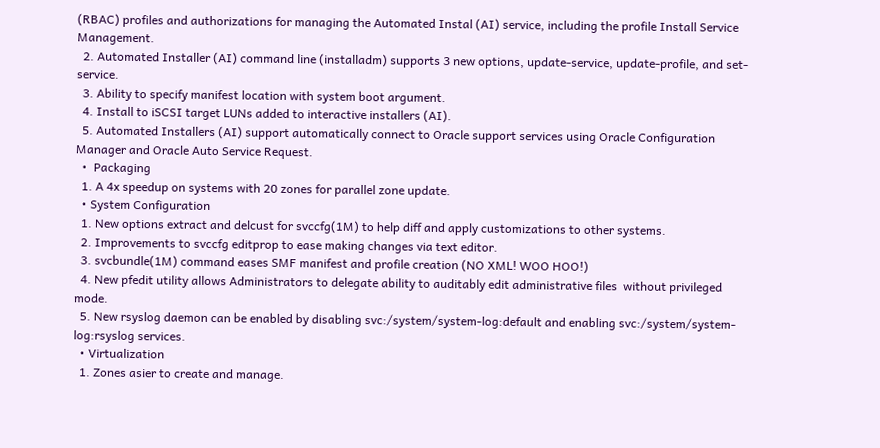(RBAC) profiles and authorizations for managing the Automated Instal (AI) service, including the profile Install Service Management.
  2. Automated Installer (AI) command line (installadm) supports 3 new options, update-service, update-profile, and set-service.
  3. Ability to specify manifest location with system boot argument.
  4. Install to iSCSI target LUNs added to interactive installers (AI).
  5. Automated Installers (AI) support automatically connect to Oracle support services using Oracle Configuration Manager and Oracle Auto Service Request.
  •  Packaging
  1. A 4x speedup on systems with 20 zones for parallel zone update.
  • System Configuration
  1. New options extract and delcust for svccfg(1M) to help diff and apply customizations to other systems.
  2. Improvements to svccfg editprop to ease making changes via text editor.
  3. svcbundle(1M) command eases SMF manifest and profile creation (NO XML! WOO HOO!)
  4. New pfedit utility allows Administrators to delegate ability to auditably edit administrative files  without privileged mode.
  5. New rsyslog daemon can be enabled by disabling svc:/system/system-log:default and enabling svc:/system/system-log:rsyslog services.
  • Virtualization
  1. Zones asier to create and manage.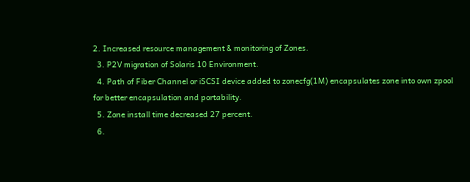2. Increased resource management & monitoring of Zones.
  3. P2V migration of Solaris 10 Environment.
  4. Path of Fiber Channel or iSCSI device added to zonecfg(1M) encapsulates zone into own zpool for better encapsulation and portability.
  5. Zone install time decreased 27 percent.
  6.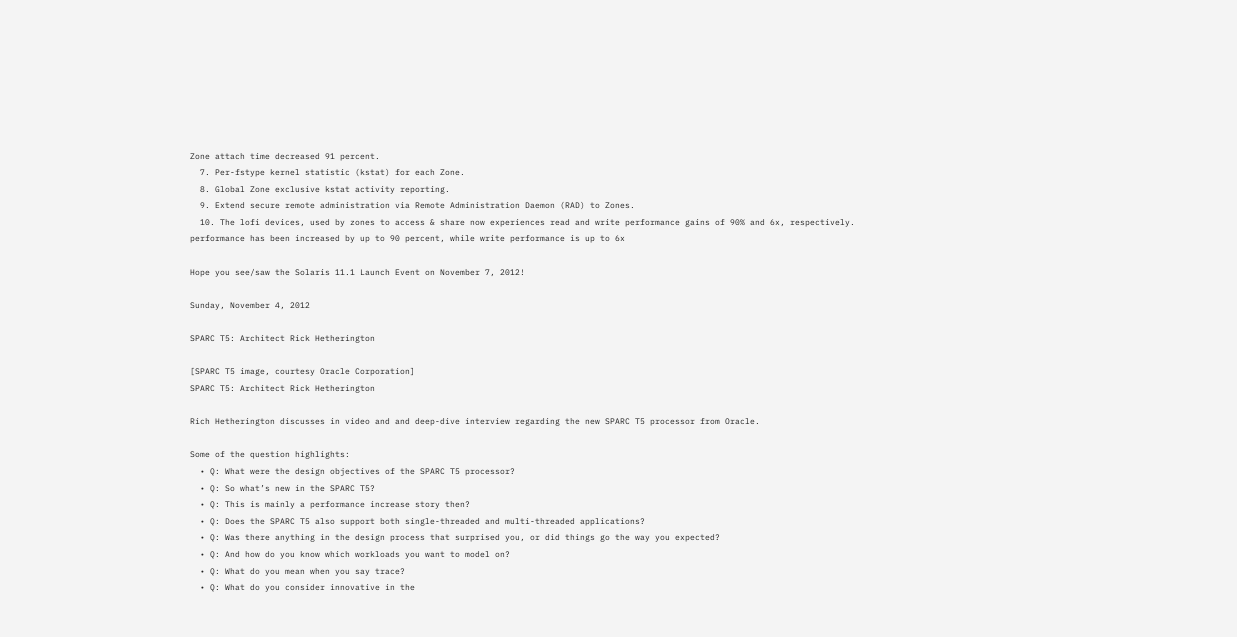Zone attach time decreased 91 percent.
  7. Per-fstype kernel statistic (kstat) for each Zone.
  8. Global Zone exclusive kstat activity reporting.
  9. Extend secure remote administration via Remote Administration Daemon (RAD) to Zones.
  10. The lofi devices, used by zones to access & share now experiences read and write performance gains of 90% and 6x, respectively.
performance has been increased by up to 90 percent, while write performance is up to 6x

Hope you see/saw the Solaris 11.1 Launch Event on November 7, 2012!

Sunday, November 4, 2012

SPARC T5: Architect Rick Hetherington

[SPARC T5 image, courtesy Oracle Corporation]
SPARC T5: Architect Rick Hetherington

Rich Hetherington discusses in video and and deep-dive interview regarding the new SPARC T5 processor from Oracle.

Some of the question highlights:
  • Q: What were the design objectives of the SPARC T5 processor?
  • Q: So what’s new in the SPARC T5?
  • Q: This is mainly a performance increase story then?
  • Q: Does the SPARC T5 also support both single-threaded and multi-threaded applications?
  • Q: Was there anything in the design process that surprised you, or did things go the way you expected?
  • Q: And how do you know which workloads you want to model on?
  • Q: What do you mean when you say trace?
  • Q: What do you consider innovative in the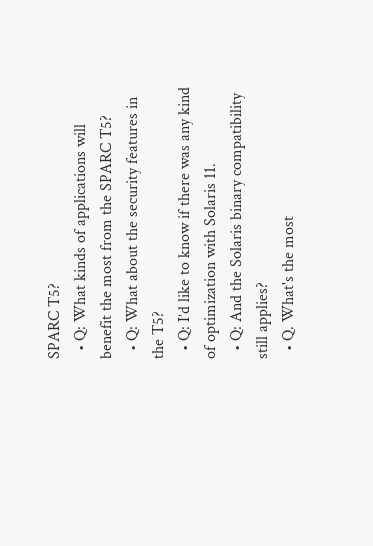SPARC T5?
  • Q: What kinds of applications will benefit the most from the SPARC T5?
  • Q: What about the security features in the T5?
  • Q: I’d like to know if there was any kind of optimization with Solaris 11.
  • Q: And the Solaris binary compatibility still applies?
  • Q. What's the most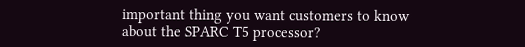important thing you want customers to know about the SPARC T5 processor?